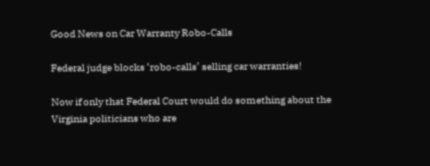Good News on Car Warranty Robo-Calls

Federal judge blocks ‘robo-calls’ selling car warranties!

Now if only that Federal Court would do something about the Virginia politicians who are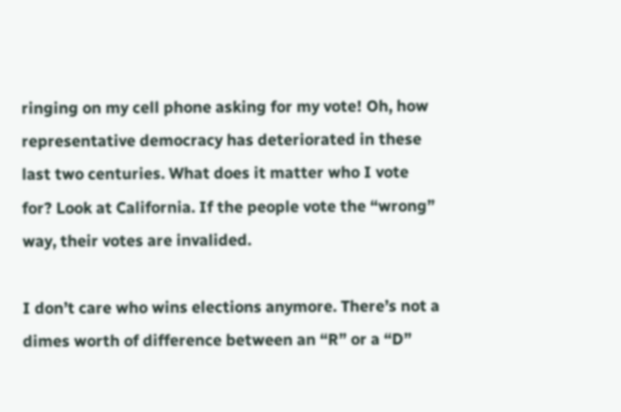ringing on my cell phone asking for my vote! Oh, how representative democracy has deteriorated in these last two centuries. What does it matter who I vote for? Look at California. If the people vote the “wrong” way, their votes are invalided.

I don’t care who wins elections anymore. There’s not a dimes worth of difference between an “R” or a “D”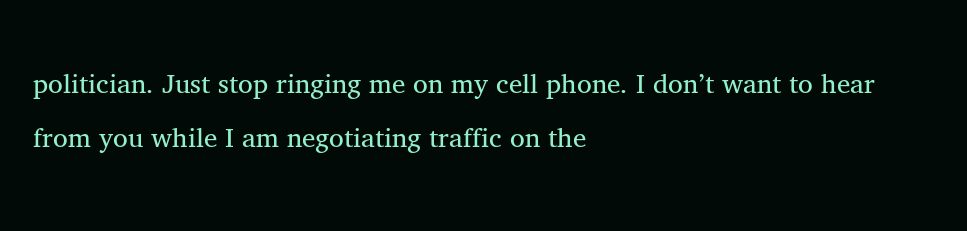politician. Just stop ringing me on my cell phone. I don’t want to hear from you while I am negotiating traffic on the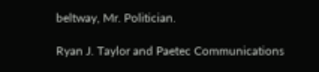beltway, Mr. Politician.

Ryan J. Taylor and Paetec Communications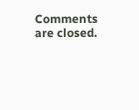Comments are closed.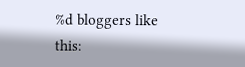%d bloggers like this: